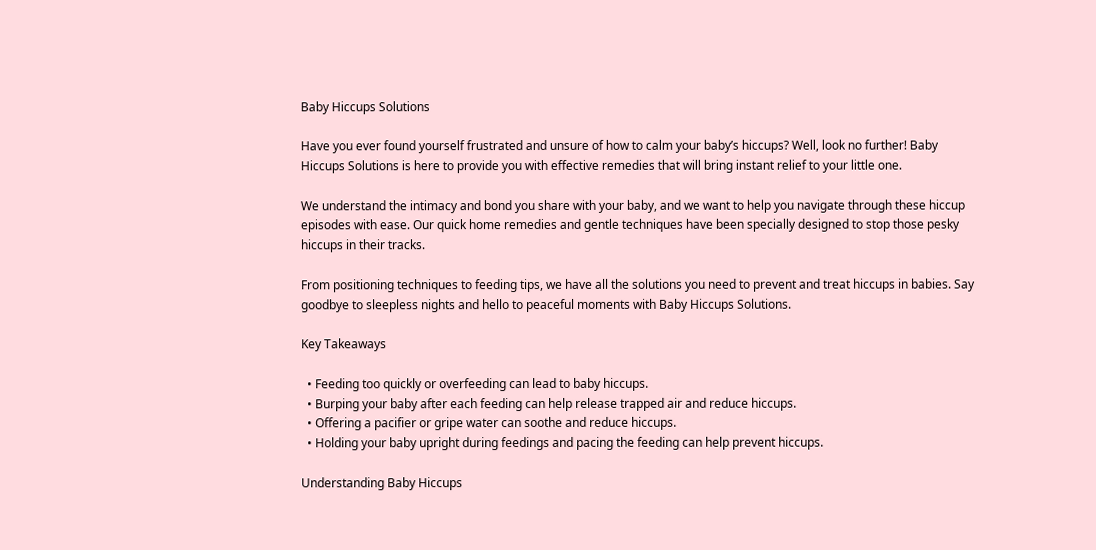Baby Hiccups Solutions

Have you ever found yourself frustrated and unsure of how to calm your baby’s hiccups? Well, look no further! Baby Hiccups Solutions is here to provide you with effective remedies that will bring instant relief to your little one.

We understand the intimacy and bond you share with your baby, and we want to help you navigate through these hiccup episodes with ease. Our quick home remedies and gentle techniques have been specially designed to stop those pesky hiccups in their tracks.

From positioning techniques to feeding tips, we have all the solutions you need to prevent and treat hiccups in babies. Say goodbye to sleepless nights and hello to peaceful moments with Baby Hiccups Solutions.

Key Takeaways

  • Feeding too quickly or overfeeding can lead to baby hiccups.
  • Burping your baby after each feeding can help release trapped air and reduce hiccups.
  • Offering a pacifier or gripe water can soothe and reduce hiccups.
  • Holding your baby upright during feedings and pacing the feeding can help prevent hiccups.

Understanding Baby Hiccups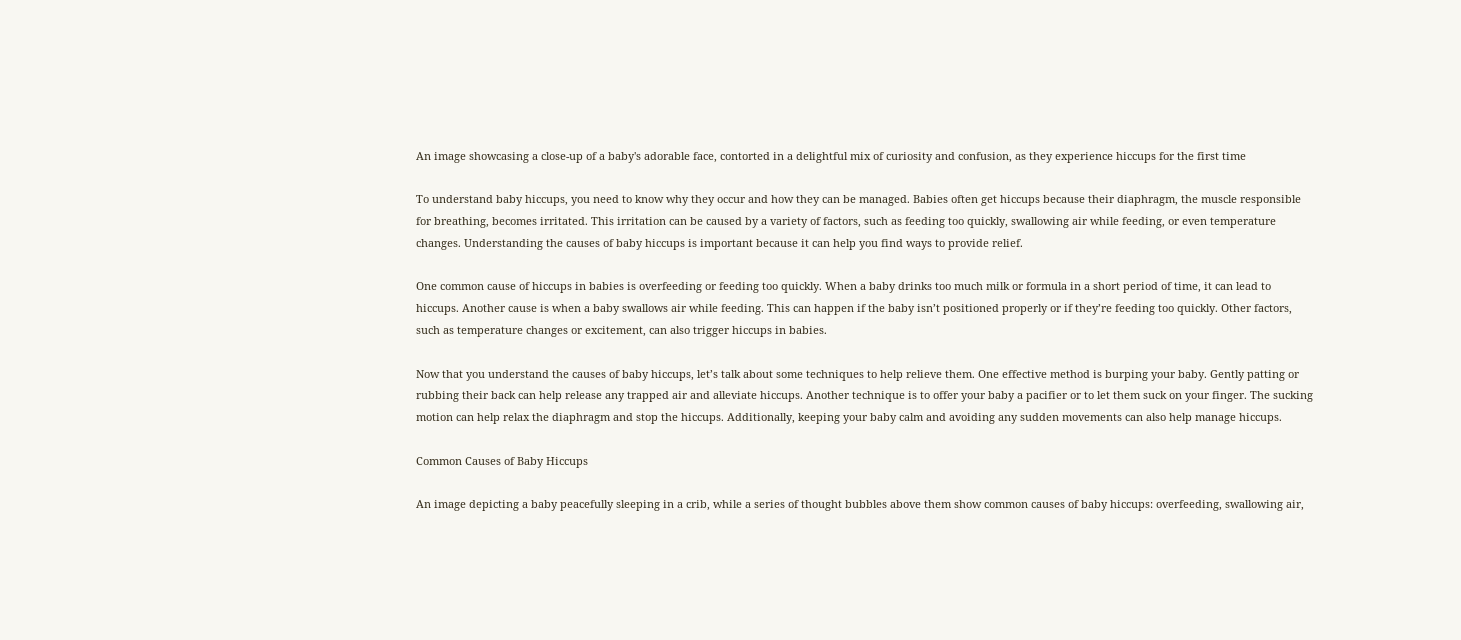An image showcasing a close-up of a baby's adorable face, contorted in a delightful mix of curiosity and confusion, as they experience hiccups for the first time

To understand baby hiccups, you need to know why they occur and how they can be managed. Babies often get hiccups because their diaphragm, the muscle responsible for breathing, becomes irritated. This irritation can be caused by a variety of factors, such as feeding too quickly, swallowing air while feeding, or even temperature changes. Understanding the causes of baby hiccups is important because it can help you find ways to provide relief.

One common cause of hiccups in babies is overfeeding or feeding too quickly. When a baby drinks too much milk or formula in a short period of time, it can lead to hiccups. Another cause is when a baby swallows air while feeding. This can happen if the baby isn’t positioned properly or if they’re feeding too quickly. Other factors, such as temperature changes or excitement, can also trigger hiccups in babies.

Now that you understand the causes of baby hiccups, let’s talk about some techniques to help relieve them. One effective method is burping your baby. Gently patting or rubbing their back can help release any trapped air and alleviate hiccups. Another technique is to offer your baby a pacifier or to let them suck on your finger. The sucking motion can help relax the diaphragm and stop the hiccups. Additionally, keeping your baby calm and avoiding any sudden movements can also help manage hiccups.

Common Causes of Baby Hiccups

An image depicting a baby peacefully sleeping in a crib, while a series of thought bubbles above them show common causes of baby hiccups: overfeeding, swallowing air,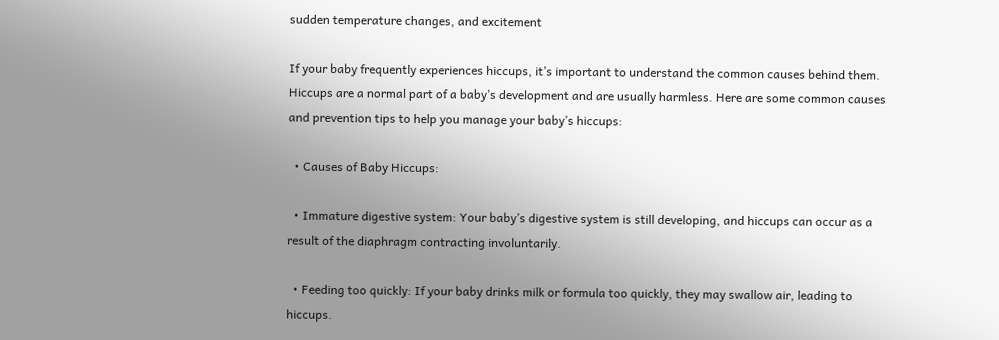sudden temperature changes, and excitement

If your baby frequently experiences hiccups, it’s important to understand the common causes behind them. Hiccups are a normal part of a baby’s development and are usually harmless. Here are some common causes and prevention tips to help you manage your baby’s hiccups:

  • Causes of Baby Hiccups:

  • Immature digestive system: Your baby’s digestive system is still developing, and hiccups can occur as a result of the diaphragm contracting involuntarily.

  • Feeding too quickly: If your baby drinks milk or formula too quickly, they may swallow air, leading to hiccups.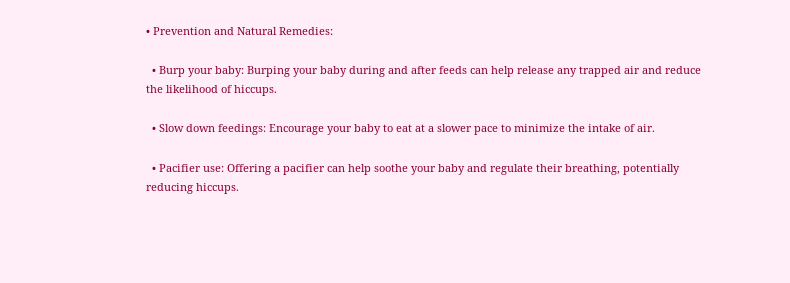• Prevention and Natural Remedies:

  • Burp your baby: Burping your baby during and after feeds can help release any trapped air and reduce the likelihood of hiccups.

  • Slow down feedings: Encourage your baby to eat at a slower pace to minimize the intake of air.

  • Pacifier use: Offering a pacifier can help soothe your baby and regulate their breathing, potentially reducing hiccups.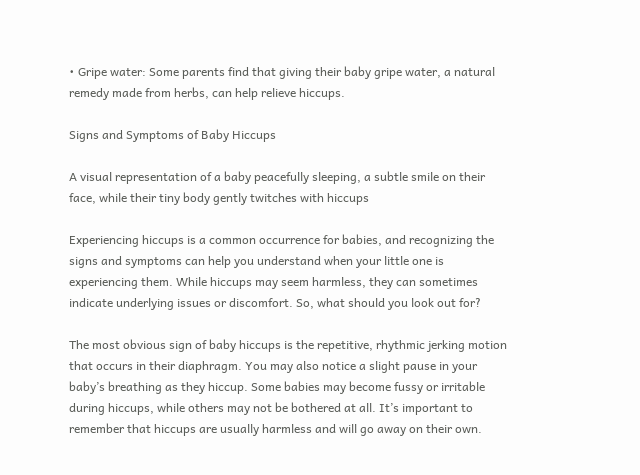• Gripe water: Some parents find that giving their baby gripe water, a natural remedy made from herbs, can help relieve hiccups.

Signs and Symptoms of Baby Hiccups

A visual representation of a baby peacefully sleeping, a subtle smile on their face, while their tiny body gently twitches with hiccups

Experiencing hiccups is a common occurrence for babies, and recognizing the signs and symptoms can help you understand when your little one is experiencing them. While hiccups may seem harmless, they can sometimes indicate underlying issues or discomfort. So, what should you look out for?

The most obvious sign of baby hiccups is the repetitive, rhythmic jerking motion that occurs in their diaphragm. You may also notice a slight pause in your baby’s breathing as they hiccup. Some babies may become fussy or irritable during hiccups, while others may not be bothered at all. It’s important to remember that hiccups are usually harmless and will go away on their own.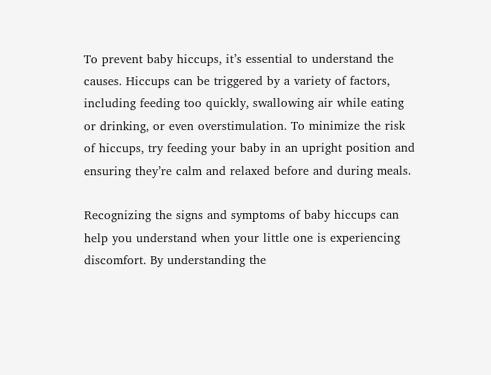To prevent baby hiccups, it’s essential to understand the causes. Hiccups can be triggered by a variety of factors, including feeding too quickly, swallowing air while eating or drinking, or even overstimulation. To minimize the risk of hiccups, try feeding your baby in an upright position and ensuring they’re calm and relaxed before and during meals.

Recognizing the signs and symptoms of baby hiccups can help you understand when your little one is experiencing discomfort. By understanding the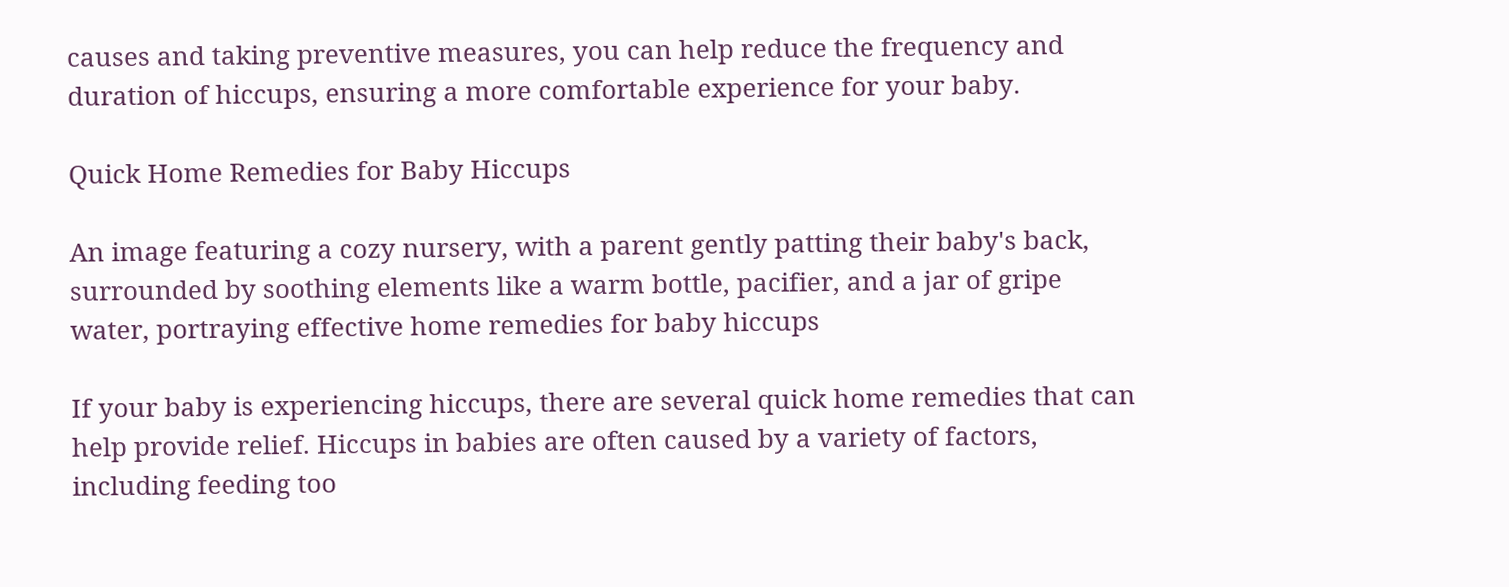causes and taking preventive measures, you can help reduce the frequency and duration of hiccups, ensuring a more comfortable experience for your baby.

Quick Home Remedies for Baby Hiccups

An image featuring a cozy nursery, with a parent gently patting their baby's back, surrounded by soothing elements like a warm bottle, pacifier, and a jar of gripe water, portraying effective home remedies for baby hiccups

If your baby is experiencing hiccups, there are several quick home remedies that can help provide relief. Hiccups in babies are often caused by a variety of factors, including feeding too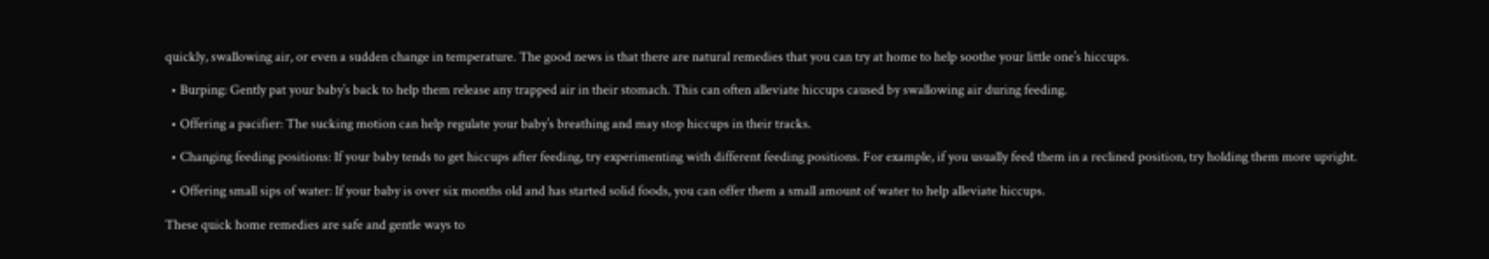quickly, swallowing air, or even a sudden change in temperature. The good news is that there are natural remedies that you can try at home to help soothe your little one’s hiccups.

  • Burping: Gently pat your baby’s back to help them release any trapped air in their stomach. This can often alleviate hiccups caused by swallowing air during feeding.

  • Offering a pacifier: The sucking motion can help regulate your baby’s breathing and may stop hiccups in their tracks.

  • Changing feeding positions: If your baby tends to get hiccups after feeding, try experimenting with different feeding positions. For example, if you usually feed them in a reclined position, try holding them more upright.

  • Offering small sips of water: If your baby is over six months old and has started solid foods, you can offer them a small amount of water to help alleviate hiccups.

These quick home remedies are safe and gentle ways to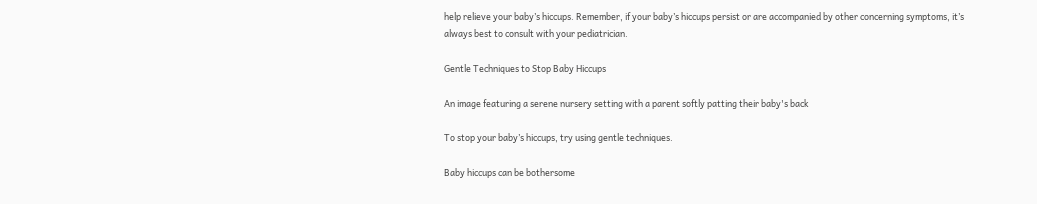help relieve your baby’s hiccups. Remember, if your baby’s hiccups persist or are accompanied by other concerning symptoms, it’s always best to consult with your pediatrician.

Gentle Techniques to Stop Baby Hiccups

An image featuring a serene nursery setting with a parent softly patting their baby's back

To stop your baby’s hiccups, try using gentle techniques.

Baby hiccups can be bothersome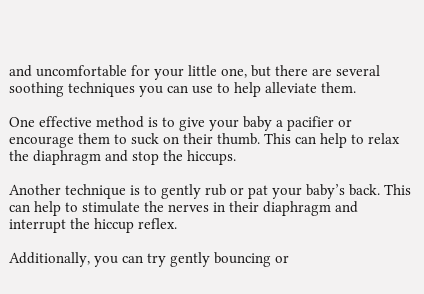and uncomfortable for your little one, but there are several soothing techniques you can use to help alleviate them.

One effective method is to give your baby a pacifier or encourage them to suck on their thumb. This can help to relax the diaphragm and stop the hiccups.

Another technique is to gently rub or pat your baby’s back. This can help to stimulate the nerves in their diaphragm and interrupt the hiccup reflex.

Additionally, you can try gently bouncing or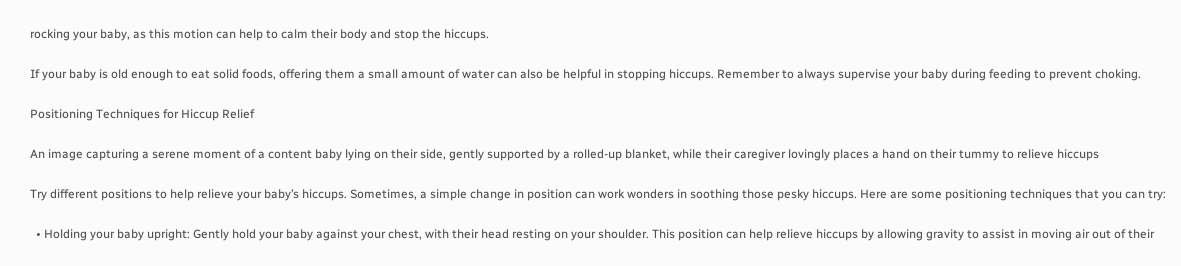rocking your baby, as this motion can help to calm their body and stop the hiccups.

If your baby is old enough to eat solid foods, offering them a small amount of water can also be helpful in stopping hiccups. Remember to always supervise your baby during feeding to prevent choking.

Positioning Techniques for Hiccup Relief

An image capturing a serene moment of a content baby lying on their side, gently supported by a rolled-up blanket, while their caregiver lovingly places a hand on their tummy to relieve hiccups

Try different positions to help relieve your baby’s hiccups. Sometimes, a simple change in position can work wonders in soothing those pesky hiccups. Here are some positioning techniques that you can try:

  • Holding your baby upright: Gently hold your baby against your chest, with their head resting on your shoulder. This position can help relieve hiccups by allowing gravity to assist in moving air out of their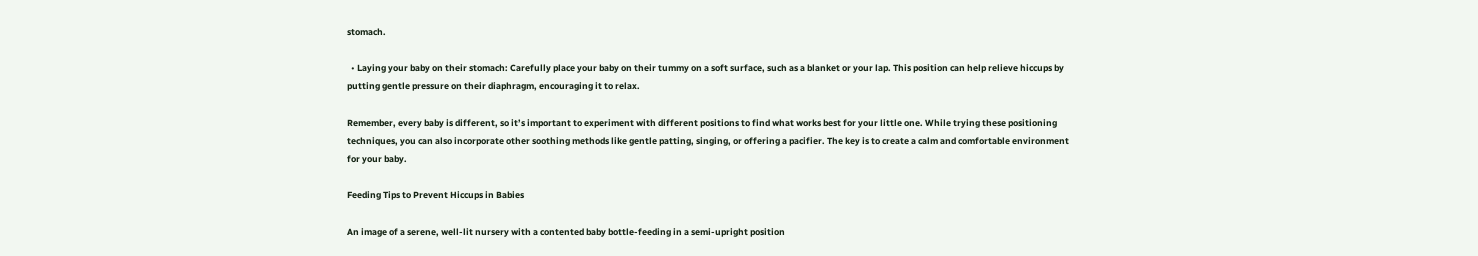stomach.

  • Laying your baby on their stomach: Carefully place your baby on their tummy on a soft surface, such as a blanket or your lap. This position can help relieve hiccups by putting gentle pressure on their diaphragm, encouraging it to relax.

Remember, every baby is different, so it’s important to experiment with different positions to find what works best for your little one. While trying these positioning techniques, you can also incorporate other soothing methods like gentle patting, singing, or offering a pacifier. The key is to create a calm and comfortable environment for your baby.

Feeding Tips to Prevent Hiccups in Babies

An image of a serene, well-lit nursery with a contented baby bottle-feeding in a semi-upright position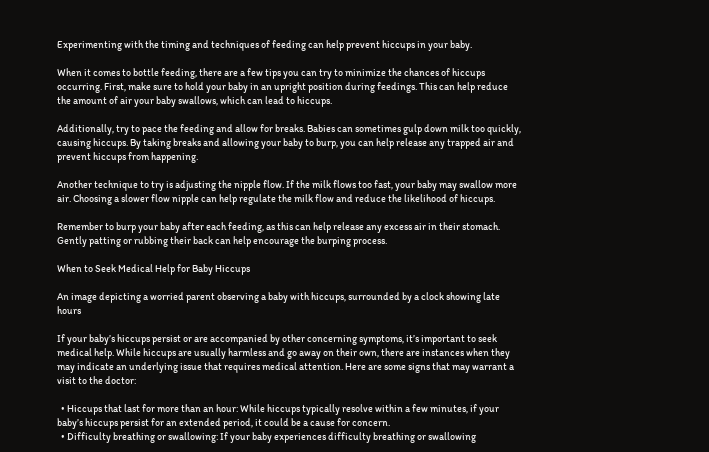Experimenting with the timing and techniques of feeding can help prevent hiccups in your baby.

When it comes to bottle feeding, there are a few tips you can try to minimize the chances of hiccups occurring. First, make sure to hold your baby in an upright position during feedings. This can help reduce the amount of air your baby swallows, which can lead to hiccups.

Additionally, try to pace the feeding and allow for breaks. Babies can sometimes gulp down milk too quickly, causing hiccups. By taking breaks and allowing your baby to burp, you can help release any trapped air and prevent hiccups from happening.

Another technique to try is adjusting the nipple flow. If the milk flows too fast, your baby may swallow more air. Choosing a slower flow nipple can help regulate the milk flow and reduce the likelihood of hiccups.

Remember to burp your baby after each feeding, as this can help release any excess air in their stomach. Gently patting or rubbing their back can help encourage the burping process.

When to Seek Medical Help for Baby Hiccups

An image depicting a worried parent observing a baby with hiccups, surrounded by a clock showing late hours

If your baby’s hiccups persist or are accompanied by other concerning symptoms, it’s important to seek medical help. While hiccups are usually harmless and go away on their own, there are instances when they may indicate an underlying issue that requires medical attention. Here are some signs that may warrant a visit to the doctor:

  • Hiccups that last for more than an hour: While hiccups typically resolve within a few minutes, if your baby’s hiccups persist for an extended period, it could be a cause for concern.
  • Difficulty breathing or swallowing: If your baby experiences difficulty breathing or swallowing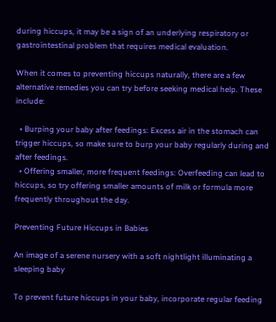during hiccups, it may be a sign of an underlying respiratory or gastrointestinal problem that requires medical evaluation.

When it comes to preventing hiccups naturally, there are a few alternative remedies you can try before seeking medical help. These include:

  • Burping your baby after feedings: Excess air in the stomach can trigger hiccups, so make sure to burp your baby regularly during and after feedings.
  • Offering smaller, more frequent feedings: Overfeeding can lead to hiccups, so try offering smaller amounts of milk or formula more frequently throughout the day.

Preventing Future Hiccups in Babies

An image of a serene nursery with a soft nightlight illuminating a sleeping baby

To prevent future hiccups in your baby, incorporate regular feeding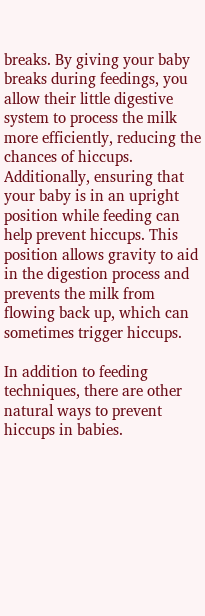breaks. By giving your baby breaks during feedings, you allow their little digestive system to process the milk more efficiently, reducing the chances of hiccups. Additionally, ensuring that your baby is in an upright position while feeding can help prevent hiccups. This position allows gravity to aid in the digestion process and prevents the milk from flowing back up, which can sometimes trigger hiccups.

In addition to feeding techniques, there are other natural ways to prevent hiccups in babies.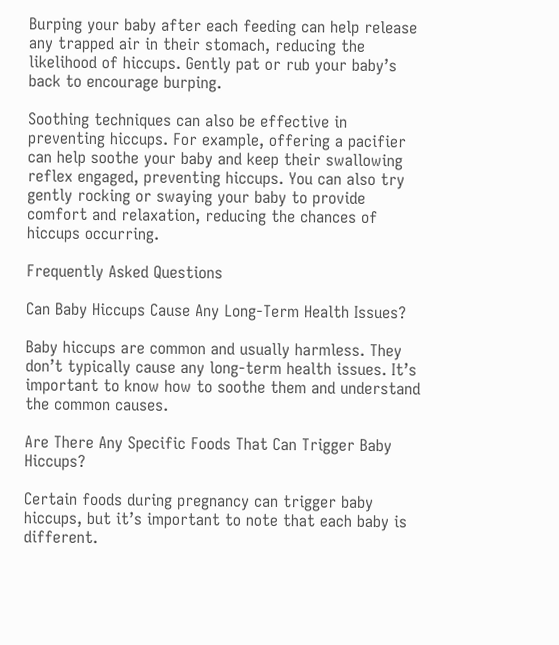Burping your baby after each feeding can help release any trapped air in their stomach, reducing the likelihood of hiccups. Gently pat or rub your baby’s back to encourage burping.

Soothing techniques can also be effective in preventing hiccups. For example, offering a pacifier can help soothe your baby and keep their swallowing reflex engaged, preventing hiccups. You can also try gently rocking or swaying your baby to provide comfort and relaxation, reducing the chances of hiccups occurring.

Frequently Asked Questions

Can Baby Hiccups Cause Any Long-Term Health Issues?

Baby hiccups are common and usually harmless. They don’t typically cause any long-term health issues. It’s important to know how to soothe them and understand the common causes.

Are There Any Specific Foods That Can Trigger Baby Hiccups?

Certain foods during pregnancy can trigger baby hiccups, but it’s important to note that each baby is different.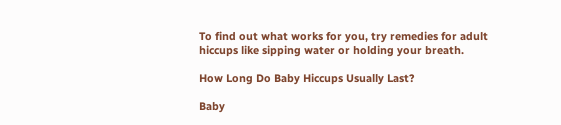To find out what works for you, try remedies for adult hiccups like sipping water or holding your breath.

How Long Do Baby Hiccups Usually Last?

Baby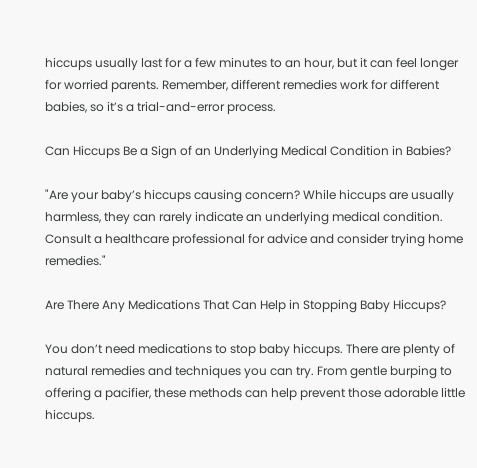hiccups usually last for a few minutes to an hour, but it can feel longer for worried parents. Remember, different remedies work for different babies, so it’s a trial-and-error process.

Can Hiccups Be a Sign of an Underlying Medical Condition in Babies?

"Are your baby’s hiccups causing concern? While hiccups are usually harmless, they can rarely indicate an underlying medical condition. Consult a healthcare professional for advice and consider trying home remedies."

Are There Any Medications That Can Help in Stopping Baby Hiccups?

You don’t need medications to stop baby hiccups. There are plenty of natural remedies and techniques you can try. From gentle burping to offering a pacifier, these methods can help prevent those adorable little hiccups.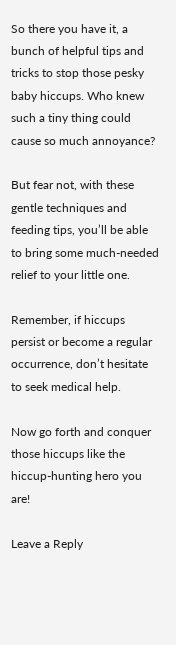So there you have it, a bunch of helpful tips and tricks to stop those pesky baby hiccups. Who knew such a tiny thing could cause so much annoyance?

But fear not, with these gentle techniques and feeding tips, you’ll be able to bring some much-needed relief to your little one.

Remember, if hiccups persist or become a regular occurrence, don’t hesitate to seek medical help.

Now go forth and conquer those hiccups like the hiccup-hunting hero you are!

Leave a Reply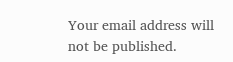Your email address will not be published.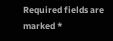Required fields are marked *